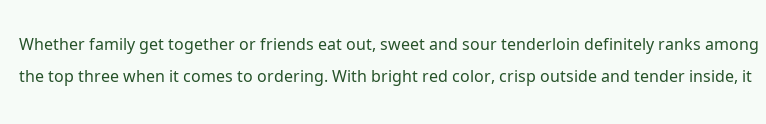Whether family get together or friends eat out, sweet and sour tenderloin definitely ranks among the top three when it comes to ordering. With bright red color, crisp outside and tender inside, it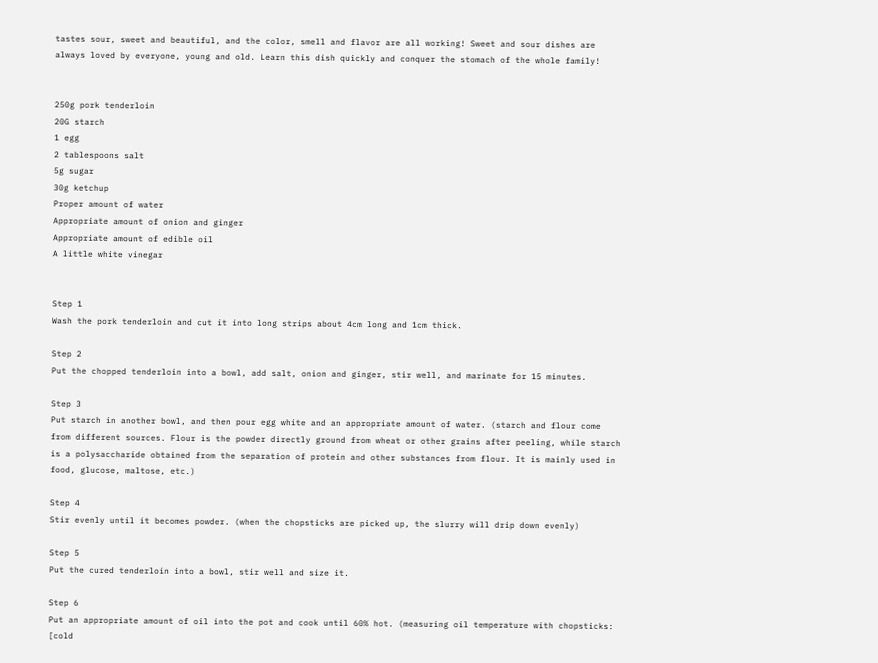tastes sour, sweet and beautiful, and the color, smell and flavor are all working! Sweet and sour dishes are always loved by everyone, young and old. Learn this dish quickly and conquer the stomach of the whole family!


250g pork tenderloin
20G starch
1 egg
2 tablespoons salt
5g sugar
30g ketchup
Proper amount of water
Appropriate amount of onion and ginger
Appropriate amount of edible oil
A little white vinegar


Step 1
Wash the pork tenderloin and cut it into long strips about 4cm long and 1cm thick.

Step 2
Put the chopped tenderloin into a bowl, add salt, onion and ginger, stir well, and marinate for 15 minutes.

Step 3
Put starch in another bowl, and then pour egg white and an appropriate amount of water. (starch and flour come from different sources. Flour is the powder directly ground from wheat or other grains after peeling, while starch is a polysaccharide obtained from the separation of protein and other substances from flour. It is mainly used in food, glucose, maltose, etc.)

Step 4
Stir evenly until it becomes powder. (when the chopsticks are picked up, the slurry will drip down evenly)

Step 5
Put the cured tenderloin into a bowl, stir well and size it.

Step 6
Put an appropriate amount of oil into the pot and cook until 60% hot. (measuring oil temperature with chopsticks: [cold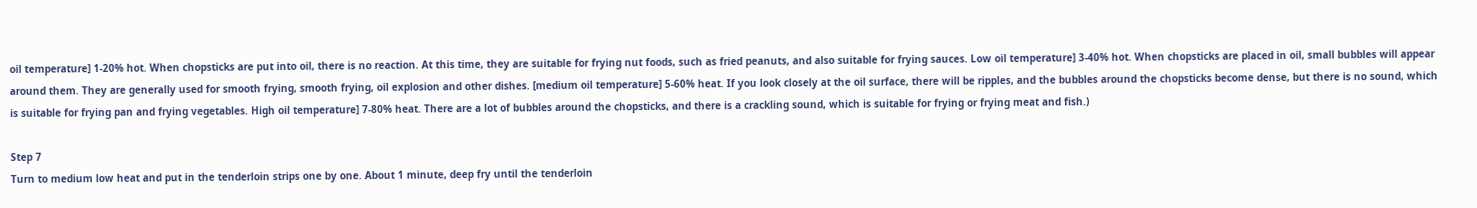oil temperature] 1-20% hot. When chopsticks are put into oil, there is no reaction. At this time, they are suitable for frying nut foods, such as fried peanuts, and also suitable for frying sauces. Low oil temperature] 3-40% hot. When chopsticks are placed in oil, small bubbles will appear around them. They are generally used for smooth frying, smooth frying, oil explosion and other dishes. [medium oil temperature] 5-60% heat. If you look closely at the oil surface, there will be ripples, and the bubbles around the chopsticks become dense, but there is no sound, which is suitable for frying pan and frying vegetables. High oil temperature] 7-80% heat. There are a lot of bubbles around the chopsticks, and there is a crackling sound, which is suitable for frying or frying meat and fish.)

Step 7
Turn to medium low heat and put in the tenderloin strips one by one. About 1 minute, deep fry until the tenderloin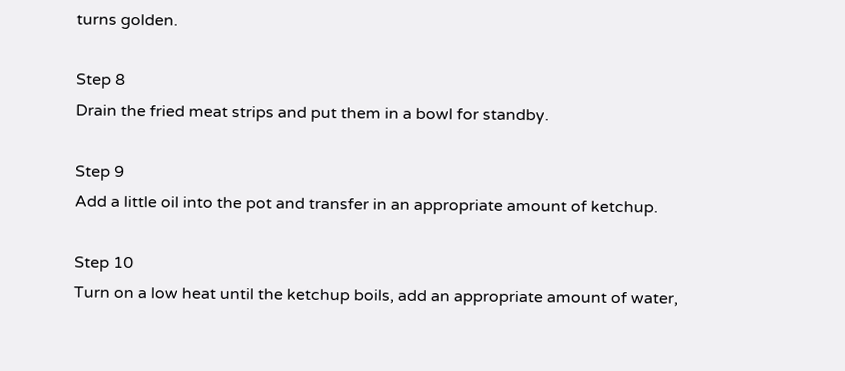turns golden.

Step 8
Drain the fried meat strips and put them in a bowl for standby.

Step 9
Add a little oil into the pot and transfer in an appropriate amount of ketchup.

Step 10
Turn on a low heat until the ketchup boils, add an appropriate amount of water,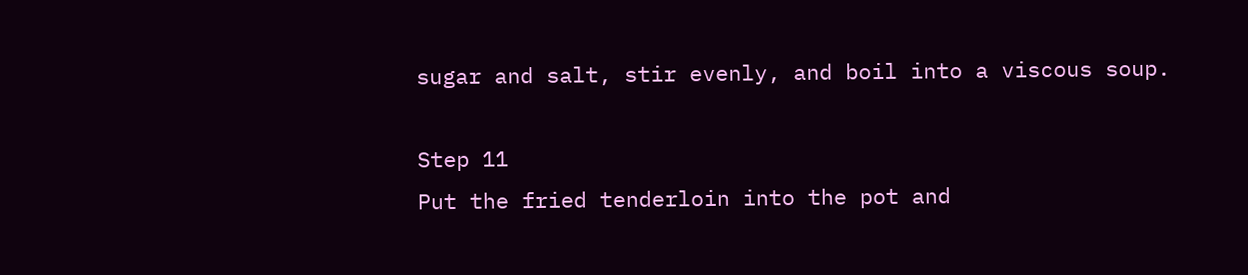sugar and salt, stir evenly, and boil into a viscous soup.

Step 11
Put the fried tenderloin into the pot and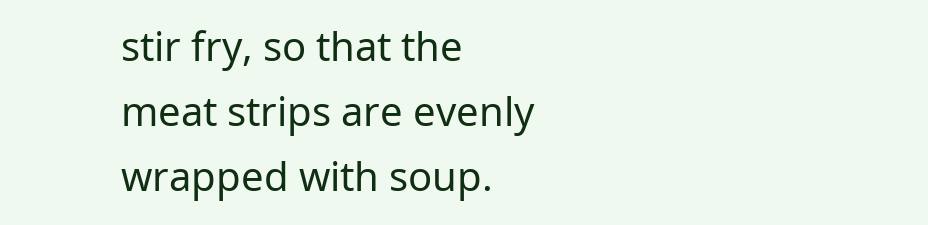stir fry, so that the meat strips are evenly wrapped with soup.